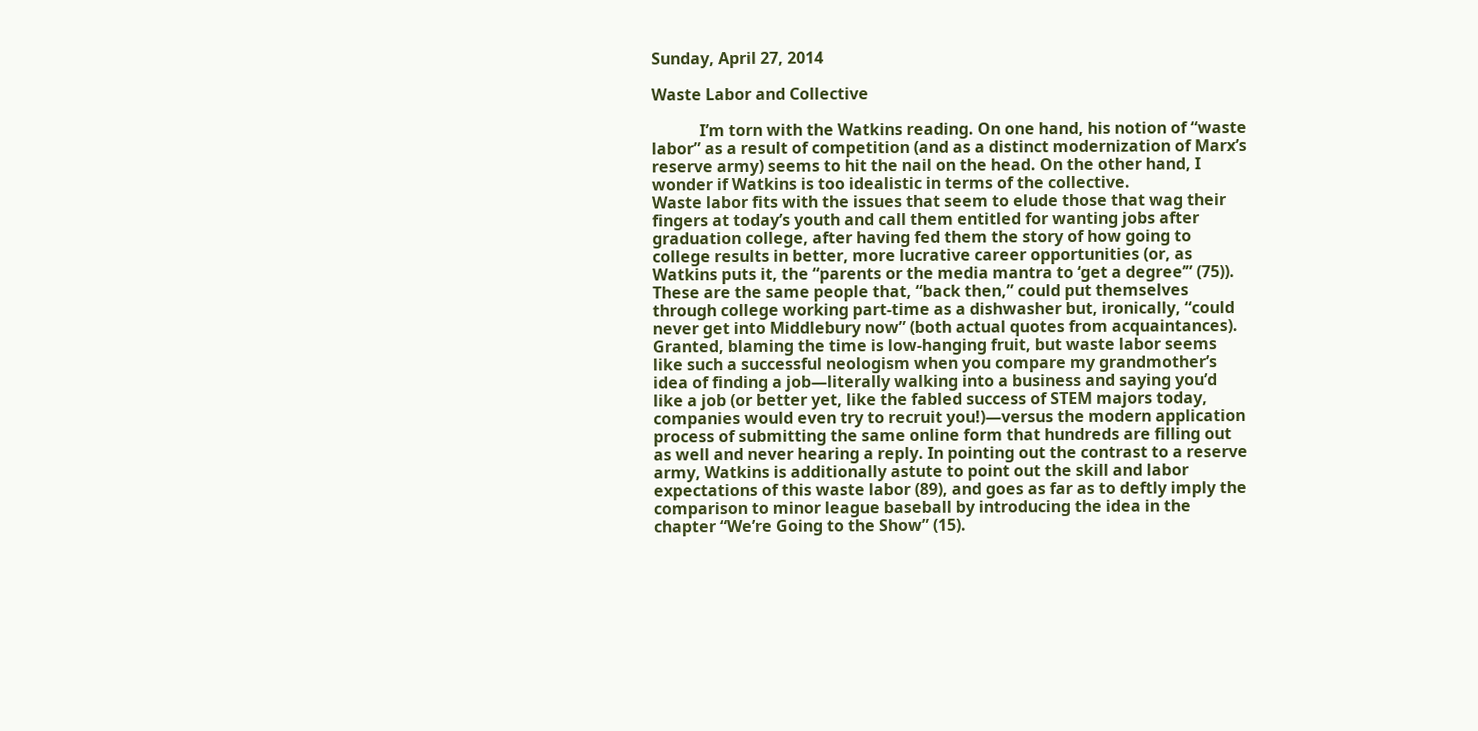Sunday, April 27, 2014

Waste Labor and Collective

            I’m torn with the Watkins reading. On one hand, his notion of “waste labor” as a result of competition (and as a distinct modernization of Marx’s reserve army) seems to hit the nail on the head. On the other hand, I wonder if Watkins is too idealistic in terms of the collective.
Waste labor fits with the issues that seem to elude those that wag their fingers at today’s youth and call them entitled for wanting jobs after graduation college, after having fed them the story of how going to college results in better, more lucrative career opportunities (or, as Watkins puts it, the “parents or the media mantra to ‘get a degree’” (75)). These are the same people that, “back then,” could put themselves through college working part-time as a dishwasher but, ironically, “could never get into Middlebury now” (both actual quotes from acquaintances). Granted, blaming the time is low-hanging fruit, but waste labor seems like such a successful neologism when you compare my grandmother’s idea of finding a job—literally walking into a business and saying you’d like a job (or better yet, like the fabled success of STEM majors today, companies would even try to recruit you!)—versus the modern application process of submitting the same online form that hundreds are filling out as well and never hearing a reply. In pointing out the contrast to a reserve army, Watkins is additionally astute to point out the skill and labor expectations of this waste labor (89), and goes as far as to deftly imply the comparison to minor league baseball by introducing the idea in the chapter “We’re Going to the Show” (15).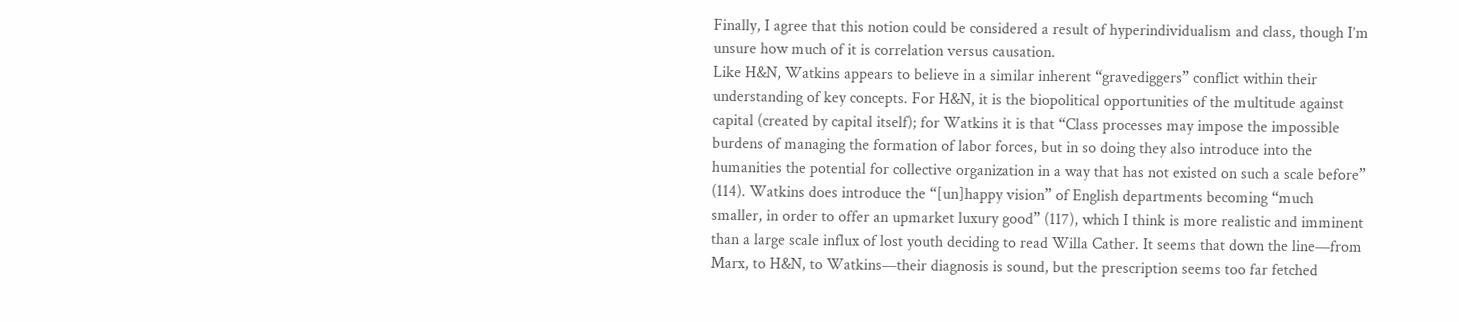Finally, I agree that this notion could be considered a result of hyperindividualism and class, though I’m unsure how much of it is correlation versus causation.
Like H&N, Watkins appears to believe in a similar inherent “gravediggers” conflict within their understanding of key concepts. For H&N, it is the biopolitical opportunities of the multitude against capital (created by capital itself); for Watkins it is that “Class processes may impose the impossible burdens of managing the formation of labor forces, but in so doing they also introduce into the humanities the potential for collective organization in a way that has not existed on such a scale before” (114). Watkins does introduce the “[un]happy vision” of English departments becoming “much smaller, in order to offer an upmarket luxury good” (117), which I think is more realistic and imminent than a large scale influx of lost youth deciding to read Willa Cather. It seems that down the line—from Marx, to H&N, to Watkins—their diagnosis is sound, but the prescription seems too far fetched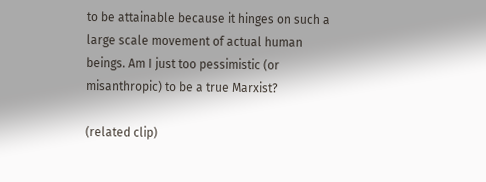to be attainable because it hinges on such a large scale movement of actual human beings. Am I just too pessimistic (or misanthropic) to be a true Marxist?

(related clip)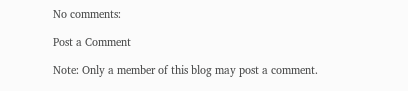No comments:

Post a Comment

Note: Only a member of this blog may post a comment.